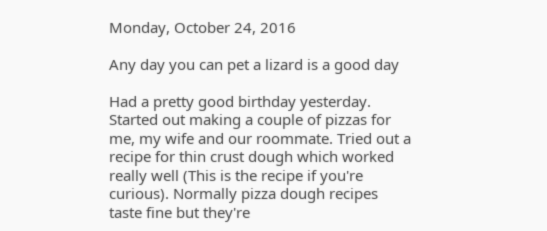Monday, October 24, 2016

Any day you can pet a lizard is a good day

Had a pretty good birthday yesterday. Started out making a couple of pizzas for me, my wife and our roommate. Tried out a recipe for thin crust dough which worked really well (This is the recipe if you're curious). Normally pizza dough recipes taste fine but they're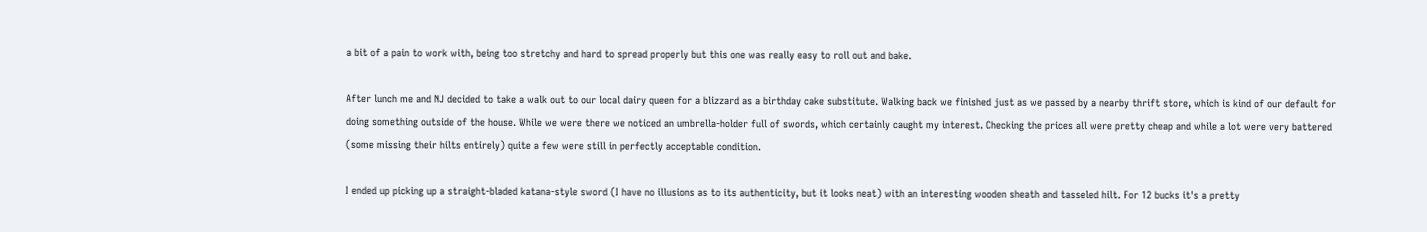a bit of a pain to work with, being too stretchy and hard to spread properly but this one was really easy to roll out and bake.

After lunch me and NJ decided to take a walk out to our local dairy queen for a blizzard as a birthday cake substitute. Walking back we finished just as we passed by a nearby thrift store, which is kind of our default for doing something outside of the house. While we were there we noticed an umbrella-holder full of swords, which certainly caught my interest. Checking the prices all were pretty cheap and while a lot were very battered (some missing their hilts entirely) quite a few were still in perfectly acceptable condition.

I ended up picking up a straight-bladed katana-style sword (I have no illusions as to its authenticity, but it looks neat) with an interesting wooden sheath and tasseled hilt. For 12 bucks it's a pretty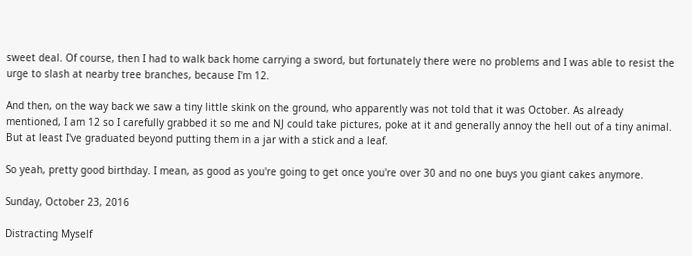sweet deal. Of course, then I had to walk back home carrying a sword, but fortunately there were no problems and I was able to resist the urge to slash at nearby tree branches, because I'm 12.

And then, on the way back we saw a tiny little skink on the ground, who apparently was not told that it was October. As already mentioned, I am 12 so I carefully grabbed it so me and NJ could take pictures, poke at it and generally annoy the hell out of a tiny animal. But at least I've graduated beyond putting them in a jar with a stick and a leaf.

So yeah, pretty good birthday. I mean, as good as you're going to get once you're over 30 and no one buys you giant cakes anymore.

Sunday, October 23, 2016

Distracting Myself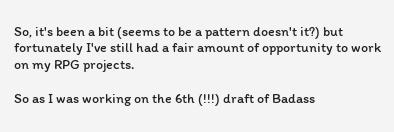So, it's been a bit (seems to be a pattern doesn't it?) but fortunately I've still had a fair amount of opportunity to work on my RPG projects.

So as I was working on the 6th (!!!) draft of Badass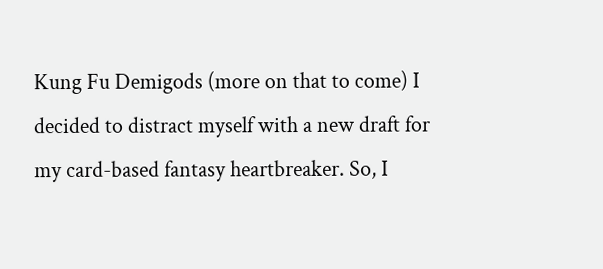Kung Fu Demigods (more on that to come) I decided to distract myself with a new draft for my card-based fantasy heartbreaker. So, I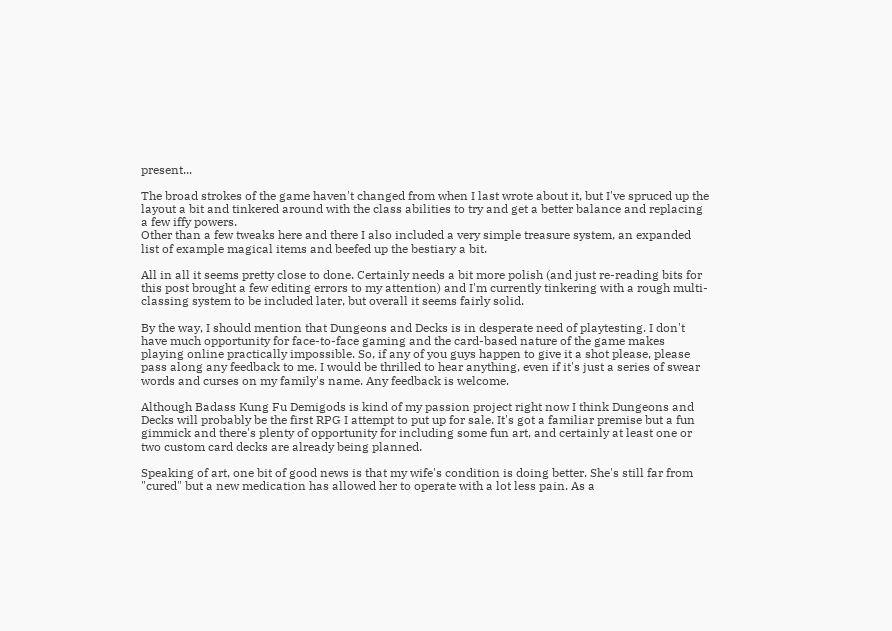present...

The broad strokes of the game haven't changed from when I last wrote about it, but I've spruced up the layout a bit and tinkered around with the class abilities to try and get a better balance and replacing a few iffy powers.
Other than a few tweaks here and there I also included a very simple treasure system, an expanded list of example magical items and beefed up the bestiary a bit.

All in all it seems pretty close to done. Certainly needs a bit more polish (and just re-reading bits for this post brought a few editing errors to my attention) and I'm currently tinkering with a rough multi-classing system to be included later, but overall it seems fairly solid.

By the way, I should mention that Dungeons and Decks is in desperate need of playtesting. I don't have much opportunity for face-to-face gaming and the card-based nature of the game makes playing online practically impossible. So, if any of you guys happen to give it a shot please, please pass along any feedback to me. I would be thrilled to hear anything, even if it's just a series of swear words and curses on my family's name. Any feedback is welcome.

Although Badass Kung Fu Demigods is kind of my passion project right now I think Dungeons and Decks will probably be the first RPG I attempt to put up for sale. It's got a familiar premise but a fun gimmick and there's plenty of opportunity for including some fun art, and certainly at least one or two custom card decks are already being planned.

Speaking of art, one bit of good news is that my wife's condition is doing better. She's still far from "cured" but a new medication has allowed her to operate with a lot less pain. As a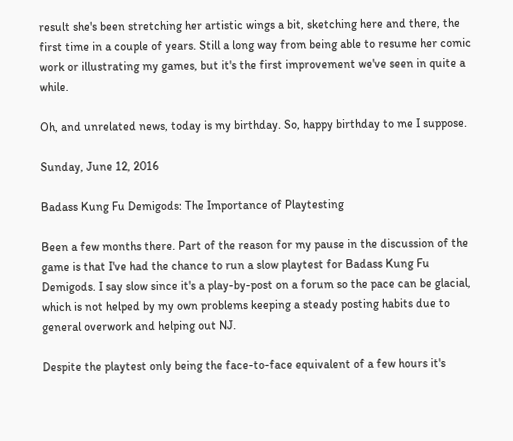result she's been stretching her artistic wings a bit, sketching here and there, the first time in a couple of years. Still a long way from being able to resume her comic work or illustrating my games, but it's the first improvement we've seen in quite a while.

Oh, and unrelated news, today is my birthday. So, happy birthday to me I suppose.

Sunday, June 12, 2016

Badass Kung Fu Demigods: The Importance of Playtesting

Been a few months there. Part of the reason for my pause in the discussion of the game is that I've had the chance to run a slow playtest for Badass Kung Fu Demigods. I say slow since it's a play-by-post on a forum so the pace can be glacial, which is not helped by my own problems keeping a steady posting habits due to general overwork and helping out NJ.

Despite the playtest only being the face-to-face equivalent of a few hours it's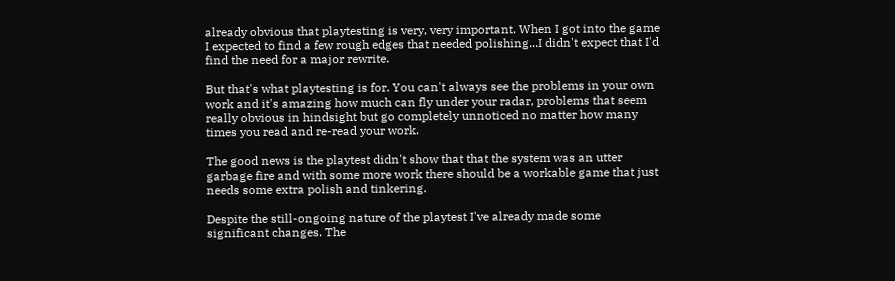already obvious that playtesting is very, very important. When I got into the game I expected to find a few rough edges that needed polishing...I didn't expect that I'd find the need for a major rewrite.

But that's what playtesting is for. You can't always see the problems in your own work and it's amazing how much can fly under your radar, problems that seem really obvious in hindsight but go completely unnoticed no matter how many times you read and re-read your work.

The good news is the playtest didn't show that that the system was an utter garbage fire and with some more work there should be a workable game that just needs some extra polish and tinkering.

Despite the still-ongoing nature of the playtest I've already made some significant changes. The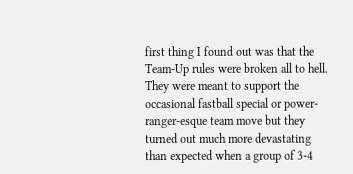first thing I found out was that the Team-Up rules were broken all to hell. They were meant to support the occasional fastball special or power-ranger-esque team move but they turned out much more devastating than expected when a group of 3-4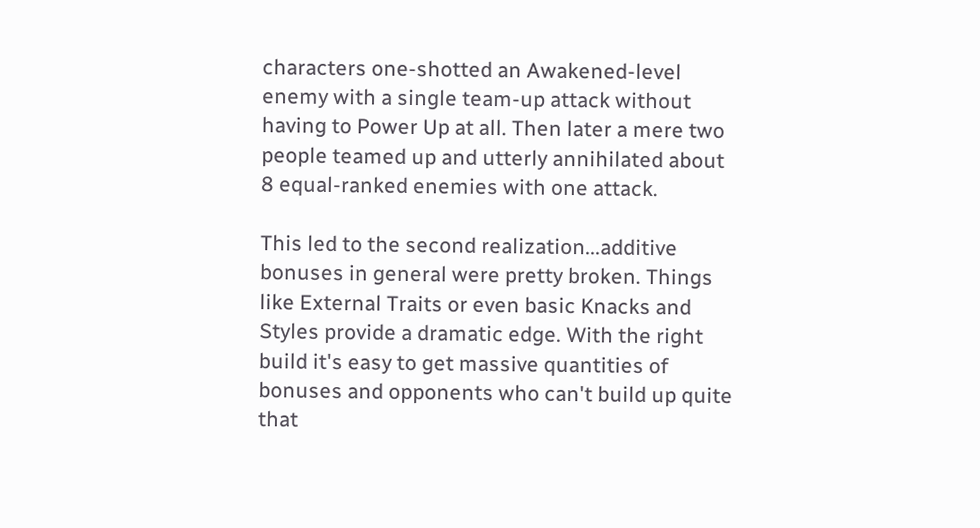characters one-shotted an Awakened-level enemy with a single team-up attack without having to Power Up at all. Then later a mere two people teamed up and utterly annihilated about 8 equal-ranked enemies with one attack.

This led to the second realization...additive bonuses in general were pretty broken. Things like External Traits or even basic Knacks and Styles provide a dramatic edge. With the right build it's easy to get massive quantities of bonuses and opponents who can't build up quite that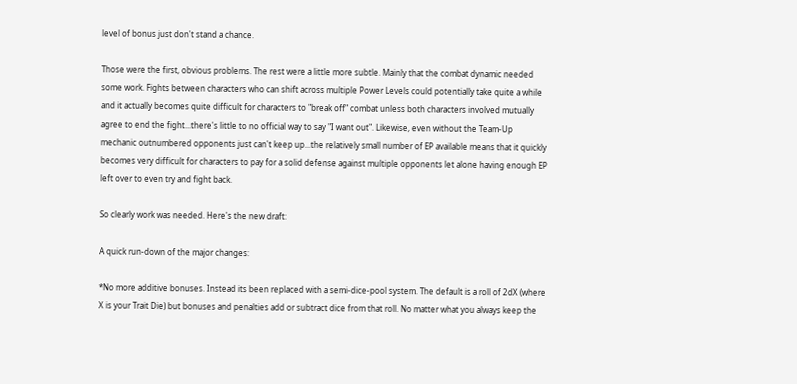level of bonus just don't stand a chance.

Those were the first, obvious problems. The rest were a little more subtle. Mainly that the combat dynamic needed some work. Fights between characters who can shift across multiple Power Levels could potentially take quite a while and it actually becomes quite difficult for characters to "break off" combat unless both characters involved mutually agree to end the fight...there's little to no official way to say "I want out". Likewise, even without the Team-Up mechanic outnumbered opponents just can't keep up...the relatively small number of EP available means that it quickly becomes very difficult for characters to pay for a solid defense against multiple opponents let alone having enough EP left over to even try and fight back.

So clearly work was needed. Here's the new draft:

A quick run-down of the major changes:

*No more additive bonuses. Instead its been replaced with a semi-dice-pool system. The default is a roll of 2dX (where X is your Trait Die) but bonuses and penalties add or subtract dice from that roll. No matter what you always keep the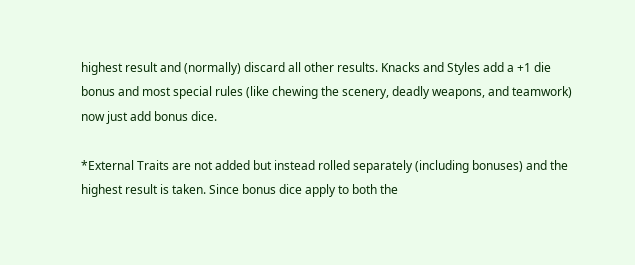highest result and (normally) discard all other results. Knacks and Styles add a +1 die bonus and most special rules (like chewing the scenery, deadly weapons, and teamwork) now just add bonus dice.

*External Traits are not added but instead rolled separately (including bonuses) and the highest result is taken. Since bonus dice apply to both the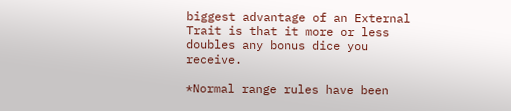biggest advantage of an External Trait is that it more or less doubles any bonus dice you receive.

*Normal range rules have been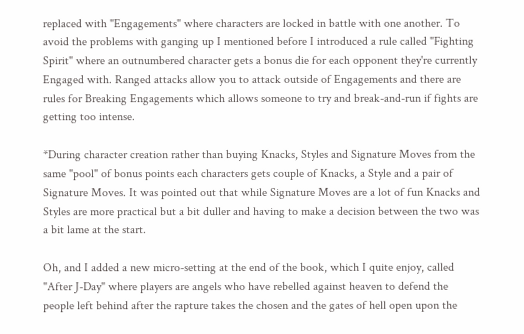replaced with "Engagements" where characters are locked in battle with one another. To avoid the problems with ganging up I mentioned before I introduced a rule called "Fighting Spirit" where an outnumbered character gets a bonus die for each opponent they're currently Engaged with. Ranged attacks allow you to attack outside of Engagements and there are rules for Breaking Engagements which allows someone to try and break-and-run if fights are getting too intense.

*During character creation rather than buying Knacks, Styles and Signature Moves from the same "pool" of bonus points each characters gets couple of Knacks, a Style and a pair of Signature Moves. It was pointed out that while Signature Moves are a lot of fun Knacks and Styles are more practical but a bit duller and having to make a decision between the two was a bit lame at the start.

Oh, and I added a new micro-setting at the end of the book, which I quite enjoy, called "After J-Day" where players are angels who have rebelled against heaven to defend the people left behind after the rapture takes the chosen and the gates of hell open upon the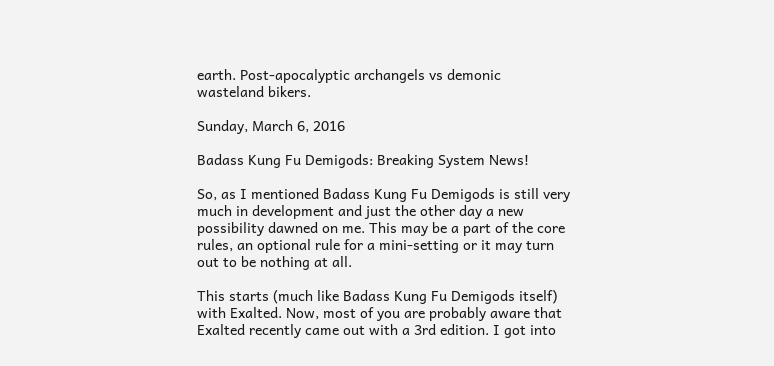earth. Post-apocalyptic archangels vs demonic wasteland bikers.

Sunday, March 6, 2016

Badass Kung Fu Demigods: Breaking System News!

So, as I mentioned Badass Kung Fu Demigods is still very much in development and just the other day a new possibility dawned on me. This may be a part of the core rules, an optional rule for a mini-setting or it may turn out to be nothing at all.

This starts (much like Badass Kung Fu Demigods itself) with Exalted. Now, most of you are probably aware that Exalted recently came out with a 3rd edition. I got into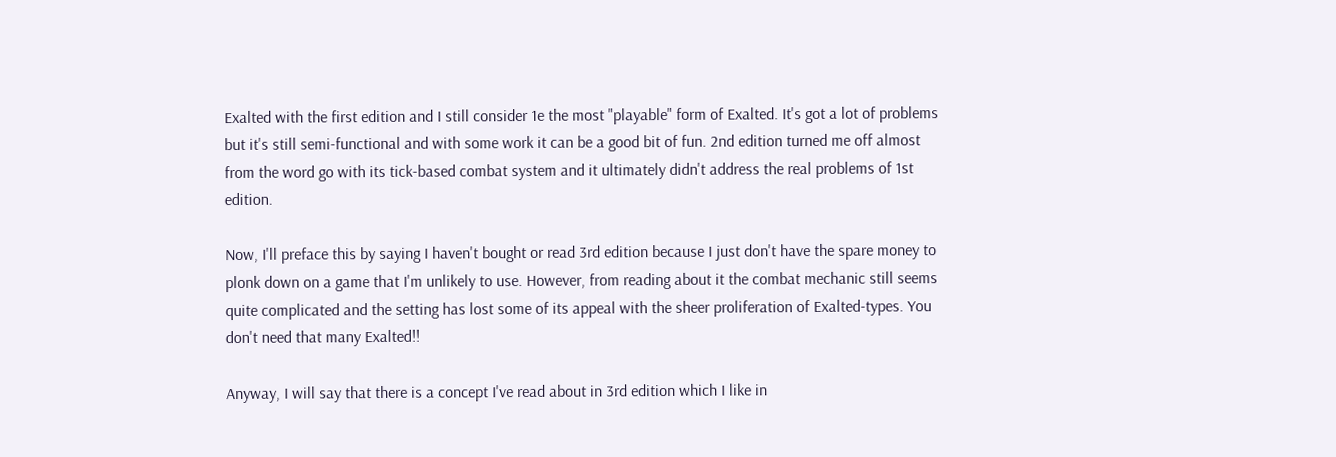Exalted with the first edition and I still consider 1e the most "playable" form of Exalted. It's got a lot of problems but it's still semi-functional and with some work it can be a good bit of fun. 2nd edition turned me off almost from the word go with its tick-based combat system and it ultimately didn't address the real problems of 1st edition.

Now, I'll preface this by saying I haven't bought or read 3rd edition because I just don't have the spare money to plonk down on a game that I'm unlikely to use. However, from reading about it the combat mechanic still seems quite complicated and the setting has lost some of its appeal with the sheer proliferation of Exalted-types. You don't need that many Exalted!!

Anyway, I will say that there is a concept I've read about in 3rd edition which I like in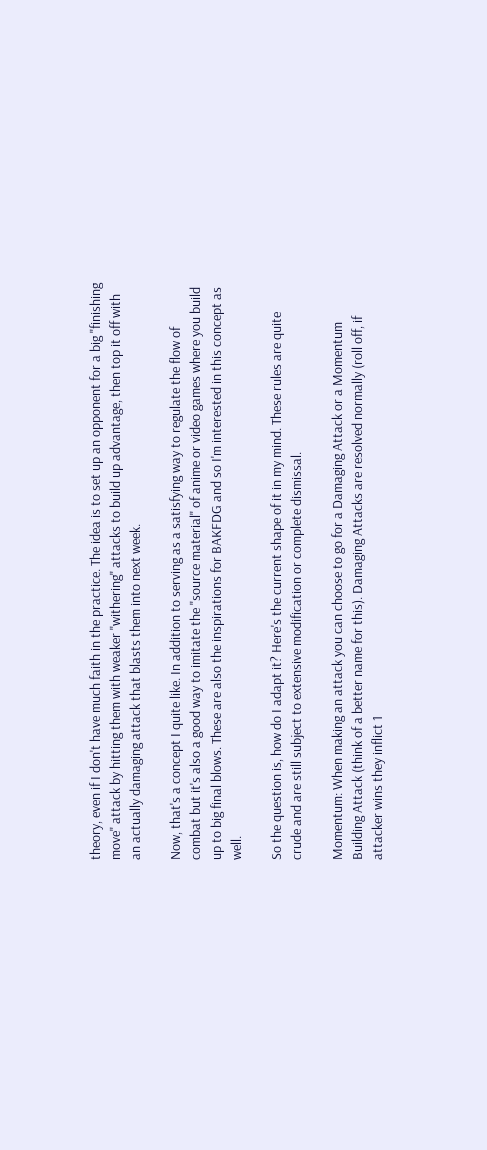theory, even if I don't have much faith in the practice. The idea is to set up an opponent for a big "finishing move" attack by hitting them with weaker "withering" attacks to build up advantage, then top it off with an actually damaging attack that blasts them into next week.

Now, that's a concept I quite like. In addition to serving as a satisfying way to regulate the flow of combat but it's also a good way to imitate the "source material" of anime or video games where you build up to big final blows. These are also the inspirations for BAKFDG and so I'm interested in this concept as well.

So the question is, how do I adapt it? Here's the current shape of it in my mind. These rules are quite crude and are still subject to extensive modification or complete dismissal.

Momentum: When making an attack you can choose to go for a Damaging Attack or a Momentum Building Attack (think of a better name for this). Damaging Attacks are resolved normally (roll off, if attacker wins they inflict 1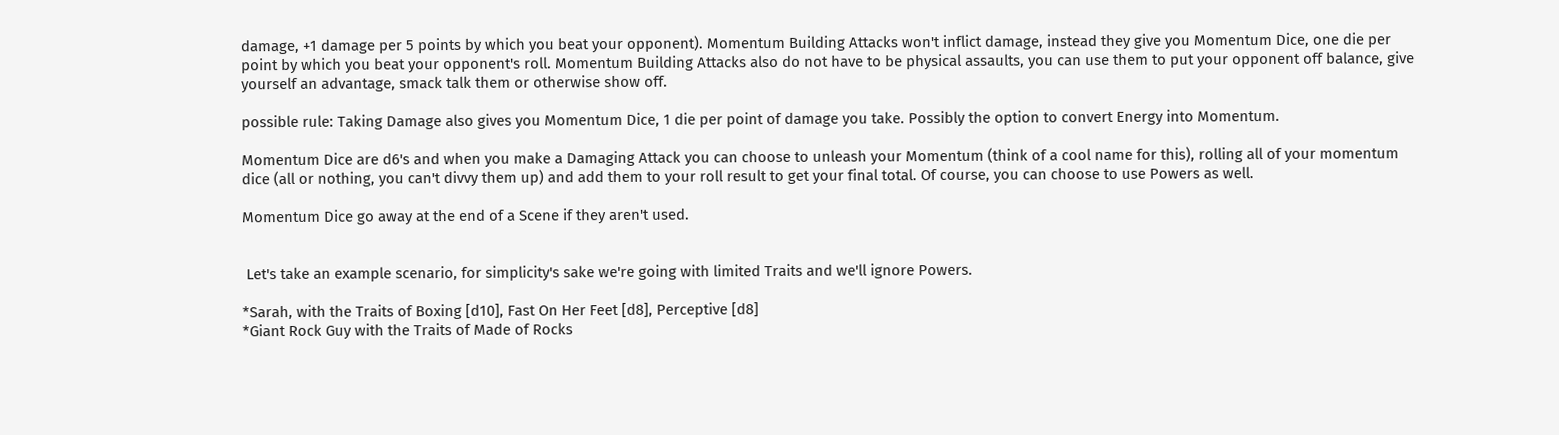damage, +1 damage per 5 points by which you beat your opponent). Momentum Building Attacks won't inflict damage, instead they give you Momentum Dice, one die per point by which you beat your opponent's roll. Momentum Building Attacks also do not have to be physical assaults, you can use them to put your opponent off balance, give yourself an advantage, smack talk them or otherwise show off.

possible rule: Taking Damage also gives you Momentum Dice, 1 die per point of damage you take. Possibly the option to convert Energy into Momentum.

Momentum Dice are d6's and when you make a Damaging Attack you can choose to unleash your Momentum (think of a cool name for this), rolling all of your momentum dice (all or nothing, you can't divvy them up) and add them to your roll result to get your final total. Of course, you can choose to use Powers as well.

Momentum Dice go away at the end of a Scene if they aren't used.


 Let's take an example scenario, for simplicity's sake we're going with limited Traits and we'll ignore Powers.

*Sarah, with the Traits of Boxing [d10], Fast On Her Feet [d8], Perceptive [d8]
*Giant Rock Guy with the Traits of Made of Rocks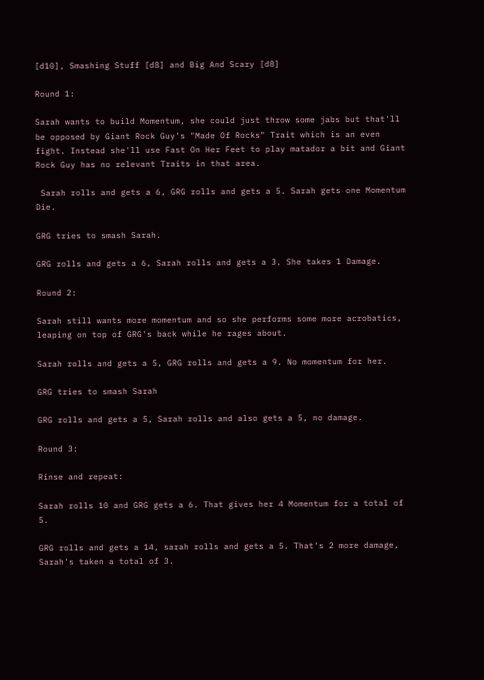[d10], Smashing Stuff [d8] and Big And Scary [d8]

Round 1:

Sarah wants to build Momentum, she could just throw some jabs but that'll be opposed by Giant Rock Guy's "Made Of Rocks" Trait which is an even fight. Instead she'll use Fast On Her Feet to play matador a bit and Giant Rock Guy has no relevant Traits in that area.

 Sarah rolls and gets a 6, GRG rolls and gets a 5. Sarah gets one Momentum Die.

GRG tries to smash Sarah.

GRG rolls and gets a 6, Sarah rolls and gets a 3. She takes 1 Damage.

Round 2:

Sarah still wants more momentum and so she performs some more acrobatics, leaping on top of GRG's back while he rages about.

Sarah rolls and gets a 5, GRG rolls and gets a 9. No momentum for her.

GRG tries to smash Sarah

GRG rolls and gets a 5, Sarah rolls and also gets a 5, no damage.

Round 3:

Rinse and repeat:

Sarah rolls 10 and GRG gets a 6. That gives her 4 Momentum for a total of 5.

GRG rolls and gets a 14, sarah rolls and gets a 5. That's 2 more damage, Sarah's taken a total of 3.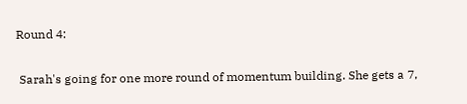Round 4:

 Sarah's going for one more round of momentum building. She gets a 7,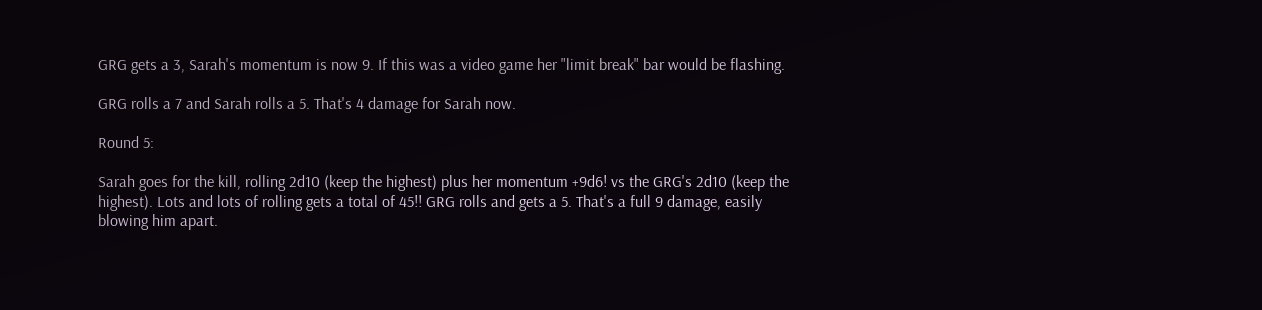GRG gets a 3, Sarah's momentum is now 9. If this was a video game her "limit break" bar would be flashing.

GRG rolls a 7 and Sarah rolls a 5. That's 4 damage for Sarah now.

Round 5:

Sarah goes for the kill, rolling 2d10 (keep the highest) plus her momentum +9d6! vs the GRG's 2d10 (keep the highest). Lots and lots of rolling gets a total of 45!! GRG rolls and gets a 5. That's a full 9 damage, easily blowing him apart.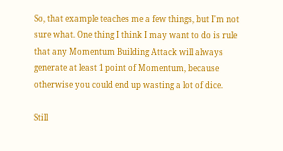So, that example teaches me a few things, but I'm not sure what. One thing I think I may want to do is rule that any Momentum Building Attack will always generate at least 1 point of Momentum, because otherwise you could end up wasting a lot of dice.

Still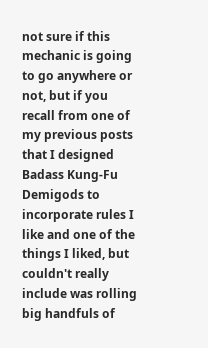not sure if this mechanic is going to go anywhere or not, but if you recall from one of my previous posts that I designed Badass Kung-Fu Demigods to incorporate rules I like and one of the things I liked, but couldn't really include was rolling big handfuls of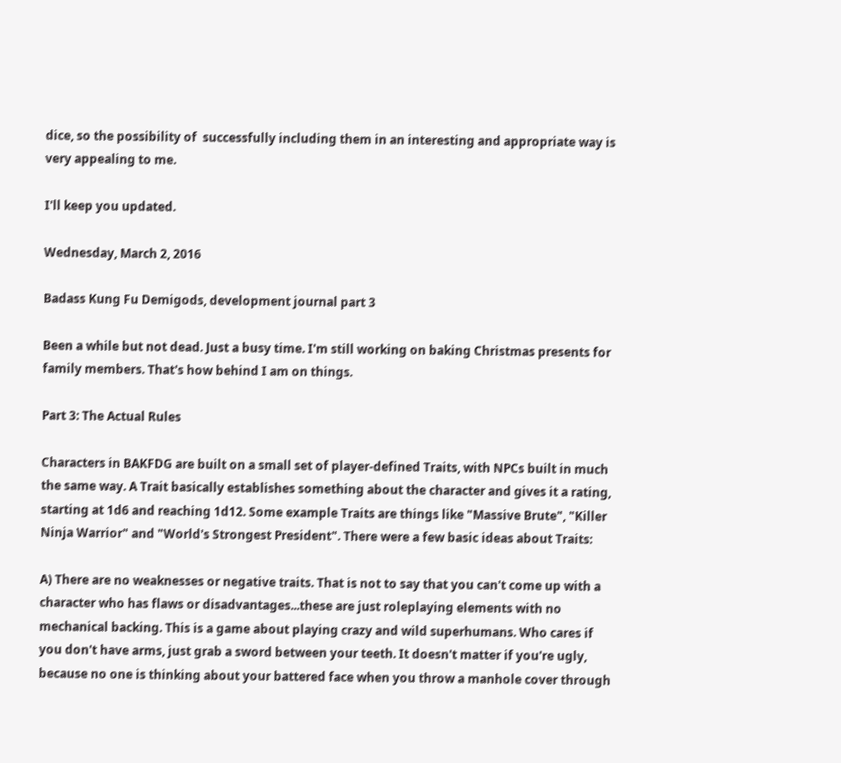dice, so the possibility of  successfully including them in an interesting and appropriate way is very appealing to me.

I'll keep you updated.

Wednesday, March 2, 2016

Badass Kung Fu Demigods, development journal part 3

Been a while but not dead. Just a busy time. I'm still working on baking Christmas presents for family members. That's how behind I am on things.

Part 3: The Actual Rules

Characters in BAKFDG are built on a small set of player-defined Traits, with NPCs built in much the same way. A Trait basically establishes something about the character and gives it a rating, starting at 1d6 and reaching 1d12. Some example Traits are things like "Massive Brute", "Killer Ninja Warrior" and "World's Strongest President". There were a few basic ideas about Traits:

A) There are no weaknesses or negative traits. That is not to say that you can't come up with a character who has flaws or disadvantages...these are just roleplaying elements with no mechanical backing. This is a game about playing crazy and wild superhumans. Who cares if you don't have arms, just grab a sword between your teeth. It doesn't matter if you're ugly, because no one is thinking about your battered face when you throw a manhole cover through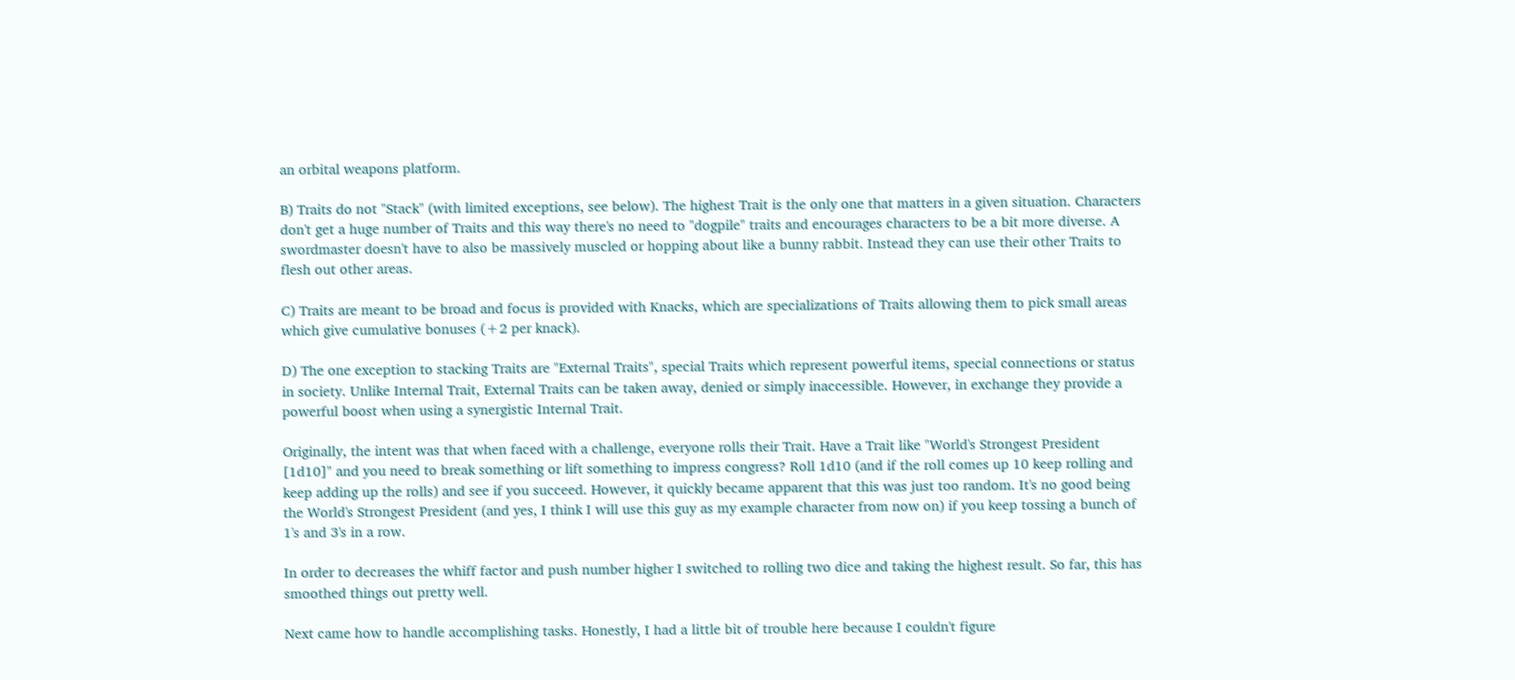an orbital weapons platform.

B) Traits do not "Stack" (with limited exceptions, see below). The highest Trait is the only one that matters in a given situation. Characters don't get a huge number of Traits and this way there's no need to "dogpile" traits and encourages characters to be a bit more diverse. A swordmaster doesn't have to also be massively muscled or hopping about like a bunny rabbit. Instead they can use their other Traits to flesh out other areas.

C) Traits are meant to be broad and focus is provided with Knacks, which are specializations of Traits allowing them to pick small areas which give cumulative bonuses (+2 per knack).

D) The one exception to stacking Traits are "External Traits", special Traits which represent powerful items, special connections or status in society. Unlike Internal Trait, External Traits can be taken away, denied or simply inaccessible. However, in exchange they provide a powerful boost when using a synergistic Internal Trait.

Originally, the intent was that when faced with a challenge, everyone rolls their Trait. Have a Trait like "World's Strongest President [1d10]" and you need to break something or lift something to impress congress? Roll 1d10 (and if the roll comes up 10 keep rolling and keep adding up the rolls) and see if you succeed. However, it quickly became apparent that this was just too random. It's no good being the World's Strongest President (and yes, I think I will use this guy as my example character from now on) if you keep tossing a bunch of 1's and 3's in a row.

In order to decreases the whiff factor and push number higher I switched to rolling two dice and taking the highest result. So far, this has smoothed things out pretty well.

Next came how to handle accomplishing tasks. Honestly, I had a little bit of trouble here because I couldn't figure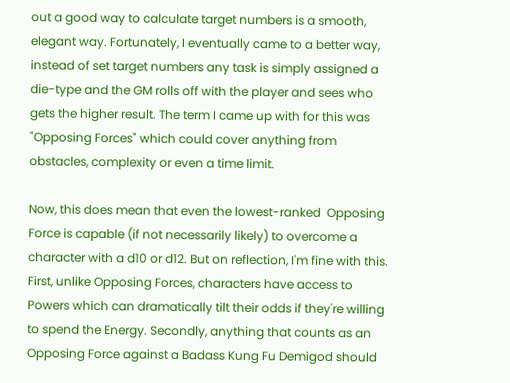out a good way to calculate target numbers is a smooth, elegant way. Fortunately, I eventually came to a better way, instead of set target numbers any task is simply assigned a die-type and the GM rolls off with the player and sees who gets the higher result. The term I came up with for this was "Opposing Forces" which could cover anything from obstacles, complexity or even a time limit.

Now, this does mean that even the lowest-ranked  Opposing Force is capable (if not necessarily likely) to overcome a character with a d10 or d12. But on reflection, I'm fine with this. First, unlike Opposing Forces, characters have access to Powers which can dramatically tilt their odds if they're willing to spend the Energy. Secondly, anything that counts as an Opposing Force against a Badass Kung Fu Demigod should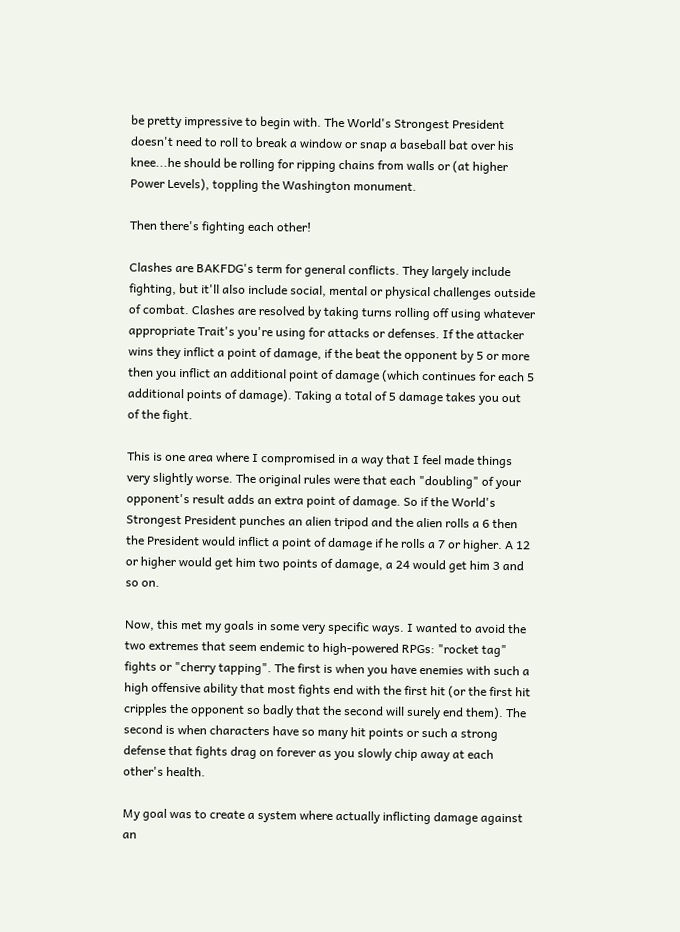be pretty impressive to begin with. The World's Strongest President doesn't need to roll to break a window or snap a baseball bat over his knee...he should be rolling for ripping chains from walls or (at higher Power Levels), toppling the Washington monument.

Then there's fighting each other!

Clashes are BAKFDG's term for general conflicts. They largely include fighting, but it'll also include social, mental or physical challenges outside of combat. Clashes are resolved by taking turns rolling off using whatever appropriate Trait's you're using for attacks or defenses. If the attacker wins they inflict a point of damage, if the beat the opponent by 5 or more then you inflict an additional point of damage (which continues for each 5 additional points of damage). Taking a total of 5 damage takes you out of the fight.

This is one area where I compromised in a way that I feel made things very slightly worse. The original rules were that each "doubling" of your opponent's result adds an extra point of damage. So if the World's Strongest President punches an alien tripod and the alien rolls a 6 then the President would inflict a point of damage if he rolls a 7 or higher. A 12 or higher would get him two points of damage, a 24 would get him 3 and so on.

Now, this met my goals in some very specific ways. I wanted to avoid the two extremes that seem endemic to high-powered RPGs: "rocket tag" fights or "cherry tapping". The first is when you have enemies with such a high offensive ability that most fights end with the first hit (or the first hit cripples the opponent so badly that the second will surely end them). The second is when characters have so many hit points or such a strong defense that fights drag on forever as you slowly chip away at each other's health.

My goal was to create a system where actually inflicting damage against an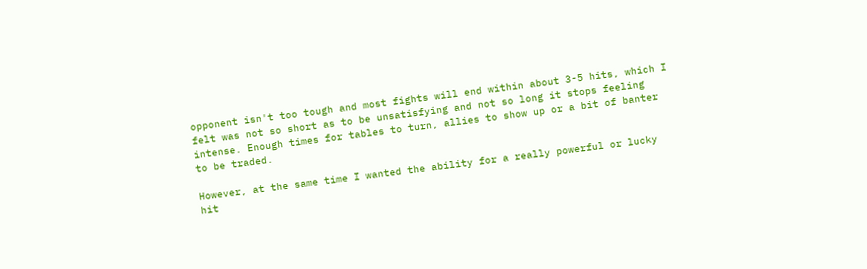opponent isn't too tough and most fights will end within about 3-5 hits, which I felt was not so short as to be unsatisfying and not so long it stops feeling intense. Enough times for tables to turn, allies to show up or a bit of banter to be traded.

However, at the same time I wanted the ability for a really powerful or lucky hit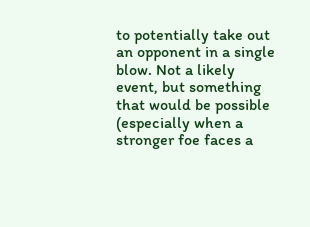to potentially take out an opponent in a single blow. Not a likely event, but something that would be possible (especially when a stronger foe faces a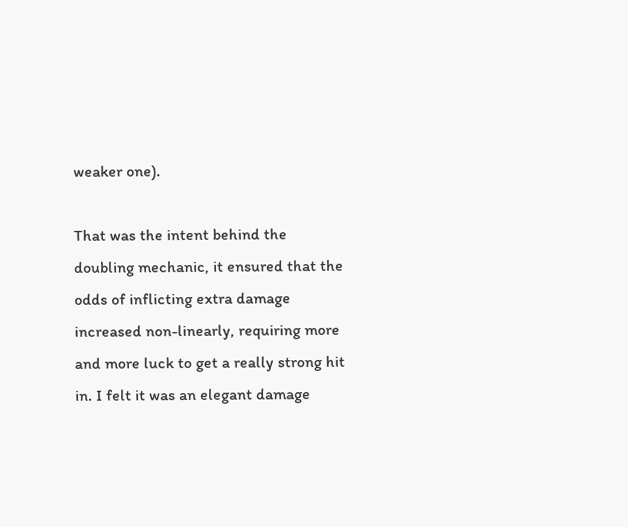weaker one).

That was the intent behind the doubling mechanic, it ensured that the odds of inflicting extra damage increased non-linearly, requiring more and more luck to get a really strong hit in. I felt it was an elegant damage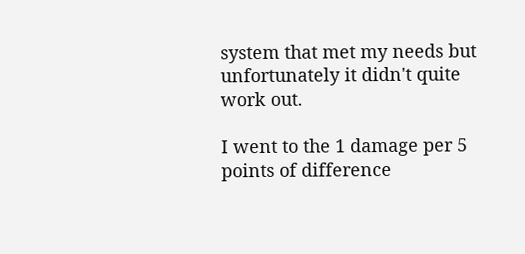system that met my needs but unfortunately it didn't quite work out.

I went to the 1 damage per 5 points of difference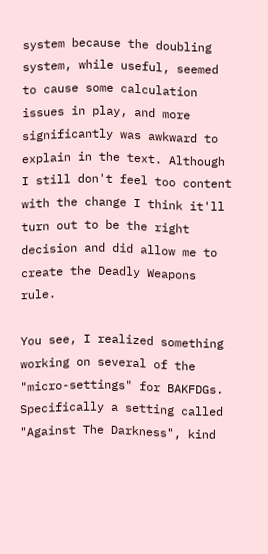system because the doubling system, while useful, seemed to cause some calculation issues in play, and more significantly was awkward to explain in the text. Although I still don't feel too content with the change I think it'll turn out to be the right decision and did allow me to create the Deadly Weapons rule.

You see, I realized something working on several of the "micro-settings" for BAKFDGs. Specifically a setting called "Against The Darkness", kind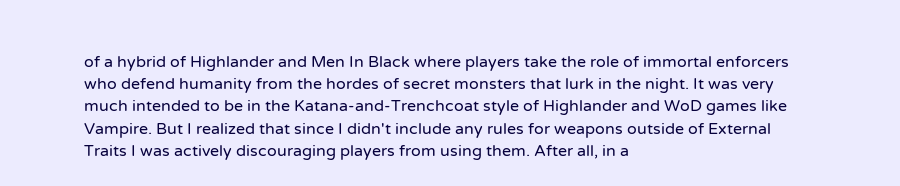of a hybrid of Highlander and Men In Black where players take the role of immortal enforcers who defend humanity from the hordes of secret monsters that lurk in the night. It was very much intended to be in the Katana-and-Trenchcoat style of Highlander and WoD games like Vampire. But I realized that since I didn't include any rules for weapons outside of External Traits I was actively discouraging players from using them. After all, in a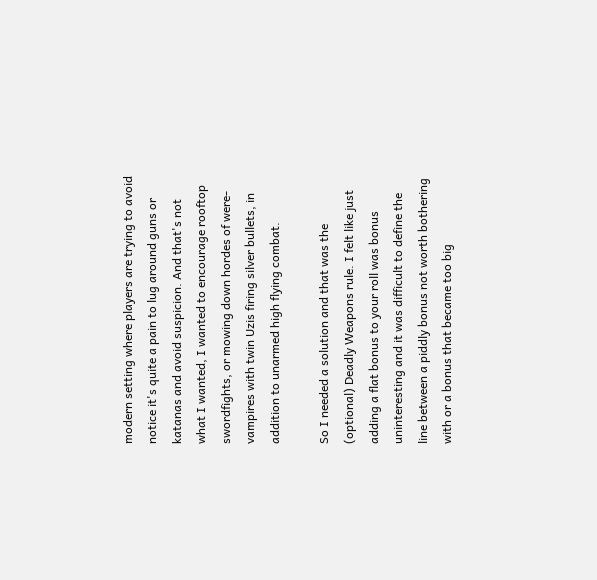modern setting where players are trying to avoid notice it's quite a pain to lug around guns or katanas and avoid suspicion. And that's not what I wanted, I wanted to encourage rooftop swordfights, or mowing down hordes of were-vampires with twin Uzis firing silver bullets, in addition to unarmed high flying combat.

So I needed a solution and that was the (optional) Deadly Weapons rule. I felt like just adding a flat bonus to your roll was bonus uninteresting and it was difficult to define the line between a piddly bonus not worth bothering with or a bonus that became too big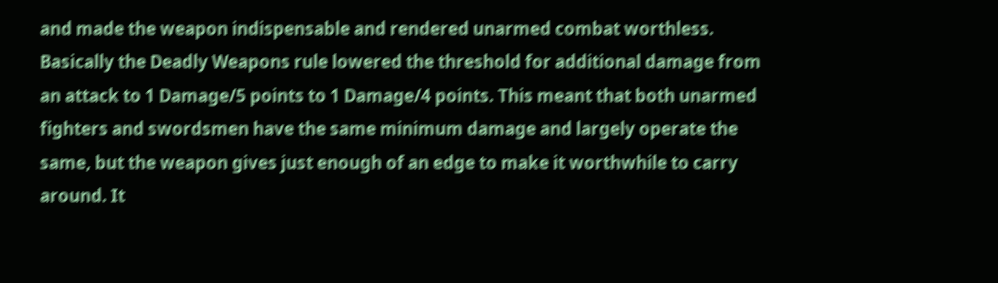and made the weapon indispensable and rendered unarmed combat worthless. Basically the Deadly Weapons rule lowered the threshold for additional damage from an attack to 1 Damage/5 points to 1 Damage/4 points. This meant that both unarmed fighters and swordsmen have the same minimum damage and largely operate the same, but the weapon gives just enough of an edge to make it worthwhile to carry around. It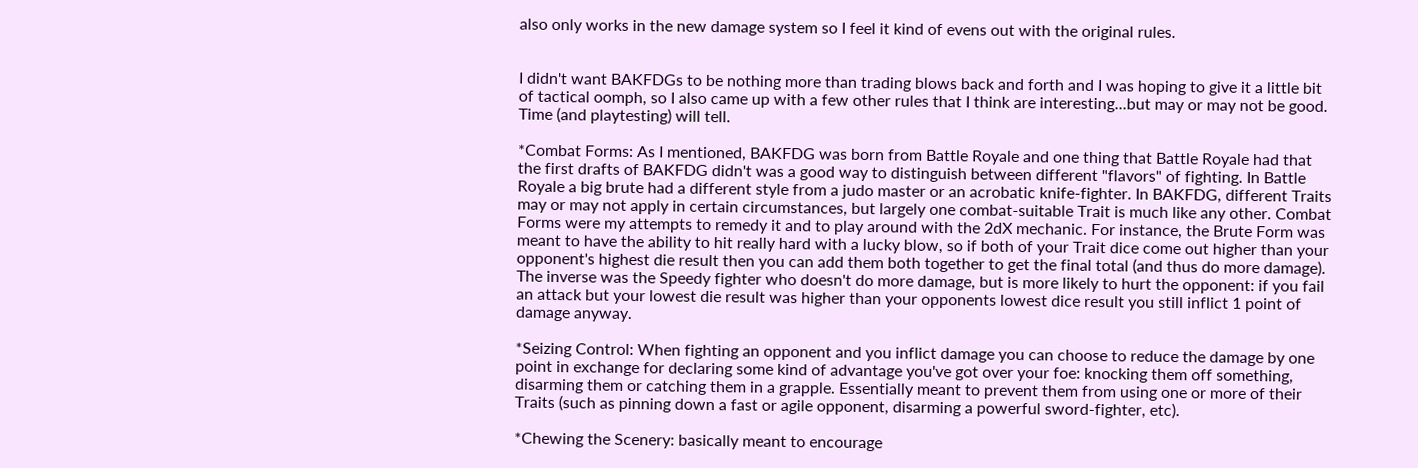also only works in the new damage system so I feel it kind of evens out with the original rules.


I didn't want BAKFDGs to be nothing more than trading blows back and forth and I was hoping to give it a little bit of tactical oomph, so I also came up with a few other rules that I think are interesting...but may or may not be good. Time (and playtesting) will tell.

*Combat Forms: As I mentioned, BAKFDG was born from Battle Royale and one thing that Battle Royale had that the first drafts of BAKFDG didn't was a good way to distinguish between different "flavors" of fighting. In Battle Royale a big brute had a different style from a judo master or an acrobatic knife-fighter. In BAKFDG, different Traits may or may not apply in certain circumstances, but largely one combat-suitable Trait is much like any other. Combat Forms were my attempts to remedy it and to play around with the 2dX mechanic. For instance, the Brute Form was meant to have the ability to hit really hard with a lucky blow, so if both of your Trait dice come out higher than your opponent's highest die result then you can add them both together to get the final total (and thus do more damage). The inverse was the Speedy fighter who doesn't do more damage, but is more likely to hurt the opponent: if you fail an attack but your lowest die result was higher than your opponents lowest dice result you still inflict 1 point of damage anyway.

*Seizing Control: When fighting an opponent and you inflict damage you can choose to reduce the damage by one point in exchange for declaring some kind of advantage you've got over your foe: knocking them off something, disarming them or catching them in a grapple. Essentially meant to prevent them from using one or more of their Traits (such as pinning down a fast or agile opponent, disarming a powerful sword-fighter, etc).

*Chewing the Scenery: basically meant to encourage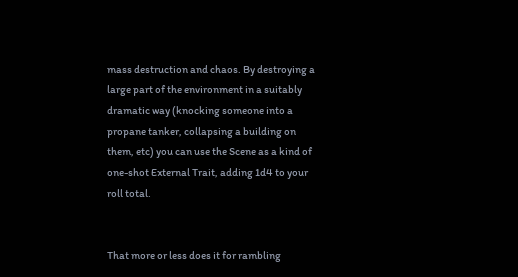mass destruction and chaos. By destroying a large part of the environment in a suitably dramatic way (knocking someone into a propane tanker, collapsing a building on them, etc) you can use the Scene as a kind of one-shot External Trait, adding 1d4 to your roll total.


That more or less does it for rambling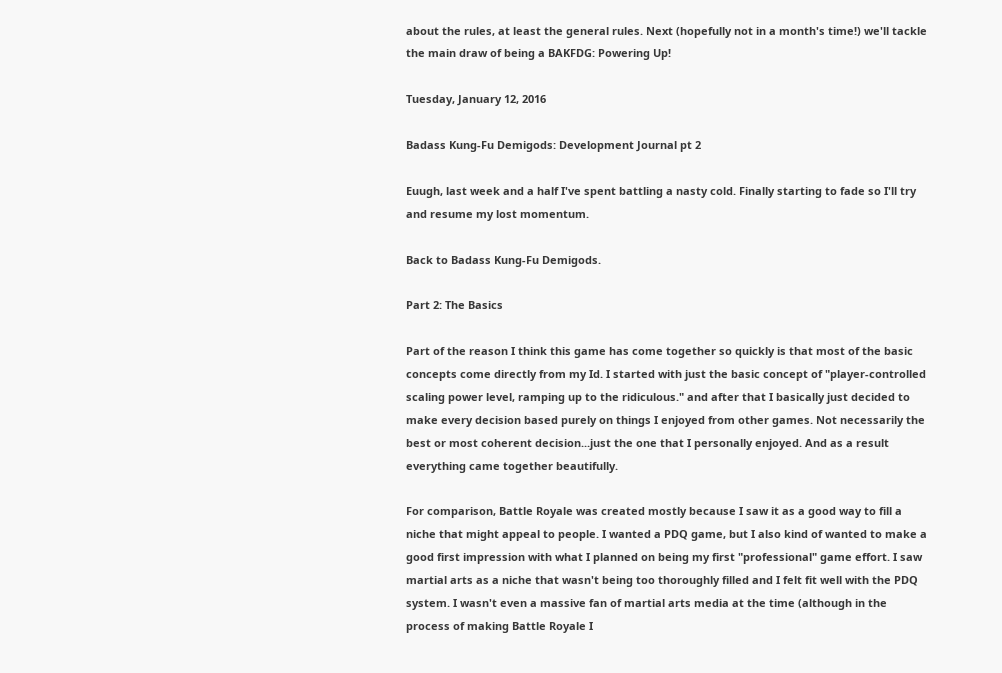about the rules, at least the general rules. Next (hopefully not in a month's time!) we'll tackle the main draw of being a BAKFDG: Powering Up!

Tuesday, January 12, 2016

Badass Kung-Fu Demigods: Development Journal pt 2

Euugh, last week and a half I've spent battling a nasty cold. Finally starting to fade so I'll try and resume my lost momentum.

Back to Badass Kung-Fu Demigods.

Part 2: The Basics

Part of the reason I think this game has come together so quickly is that most of the basic concepts come directly from my Id. I started with just the basic concept of "player-controlled scaling power level, ramping up to the ridiculous." and after that I basically just decided to make every decision based purely on things I enjoyed from other games. Not necessarily the best or most coherent decision...just the one that I personally enjoyed. And as a result everything came together beautifully.

For comparison, Battle Royale was created mostly because I saw it as a good way to fill a niche that might appeal to people. I wanted a PDQ game, but I also kind of wanted to make a good first impression with what I planned on being my first "professional" game effort. I saw martial arts as a niche that wasn't being too thoroughly filled and I felt fit well with the PDQ system. I wasn't even a massive fan of martial arts media at the time (although in the process of making Battle Royale I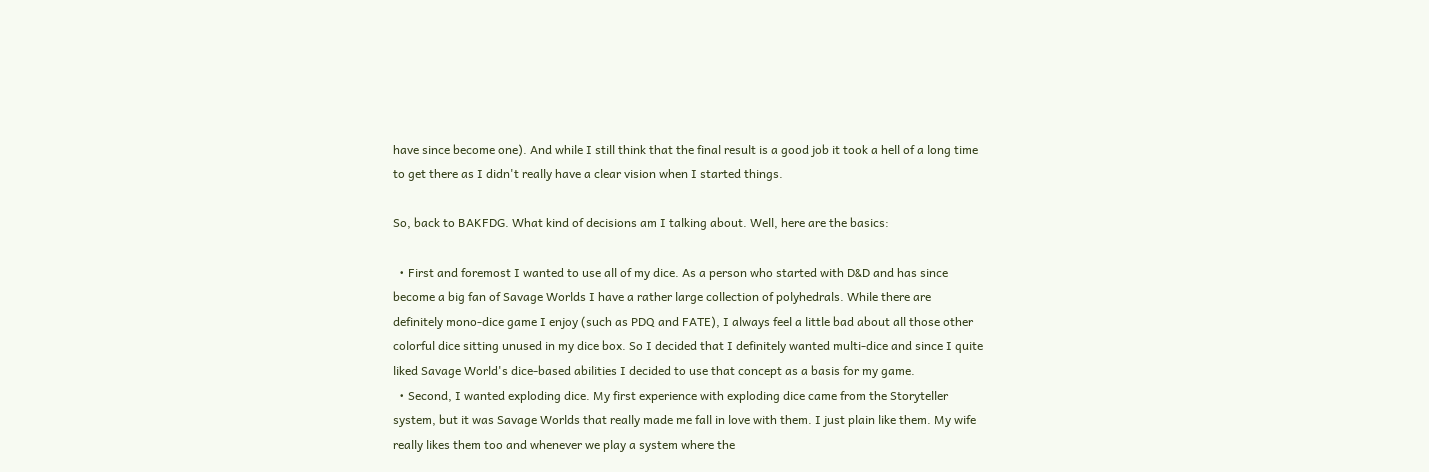have since become one). And while I still think that the final result is a good job it took a hell of a long time to get there as I didn't really have a clear vision when I started things.

So, back to BAKFDG. What kind of decisions am I talking about. Well, here are the basics:

  • First and foremost I wanted to use all of my dice. As a person who started with D&D and has since become a big fan of Savage Worlds I have a rather large collection of polyhedrals. While there are definitely mono-dice game I enjoy (such as PDQ and FATE), I always feel a little bad about all those other colorful dice sitting unused in my dice box. So I decided that I definitely wanted multi-dice and since I quite liked Savage World's dice-based abilities I decided to use that concept as a basis for my game.
  • Second, I wanted exploding dice. My first experience with exploding dice came from the Storyteller system, but it was Savage Worlds that really made me fall in love with them. I just plain like them. My wife really likes them too and whenever we play a system where the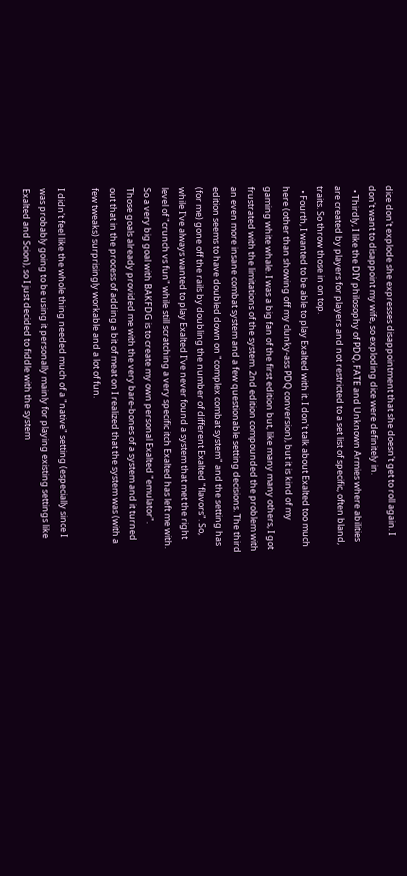dice don't explode she expresses disappointment that she doesn't get to roll again. I don't want to disappoint my wife, so exploding dice were definitely in.
  • Thirdly, I like the DIY philosophy of PDQ, FATE and Unknown Armies where abilities are created by players for players and not restricted to a set list of specific, often bland, traits. So throw those in on top.
  • Fourth, I wanted to be able to play Exalted with it. I don't talk about Exalted too much here (other than showing off my clunky-ass PDQ conversion), but it is kind of my gaming white whale. I was a big fan of the first edition but, like many many others, I got frustrated with the limitations of the system. 2nd edition compounded the problem with an even more insane combat system and a few questionable setting decisions. The third edition seems to have doubled down on "complex combat system" and the setting has (for me) gone off the rails by doubling the number of different Exalted "flavors". So, while I've always wanted to play Exalted I've never found a system that met the right level of "crunch vs fun" while still scratching a very specific itch Exalted has left me with. So a very big goal with BAKFDG is to create my own personal Exalted "emulator".
Those goals already provided me with the very bare-bones of a system and it turned out that in the process of adding a bit of meat on I realized that the system was (with a few tweaks) surprisingly workable and a lot of fun.

I didn't feel like the whole thing needed much of a "native" setting (especially since I was probably going to be using it personally mainly for playing existing settings like Exalted and Scion), so I just decided to fiddle with the system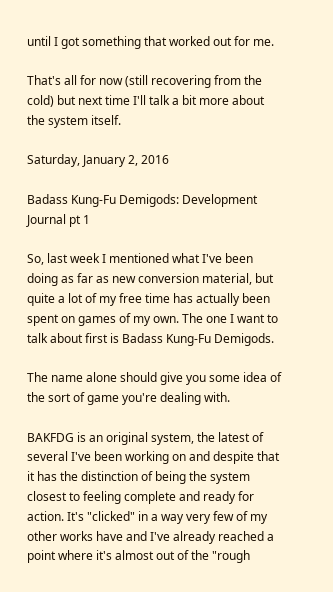until I got something that worked out for me.

That's all for now (still recovering from the cold) but next time I'll talk a bit more about the system itself.

Saturday, January 2, 2016

Badass Kung-Fu Demigods: Development Journal pt 1

So, last week I mentioned what I've been doing as far as new conversion material, but quite a lot of my free time has actually been spent on games of my own. The one I want to talk about first is Badass Kung-Fu Demigods.

The name alone should give you some idea of the sort of game you're dealing with.

BAKFDG is an original system, the latest of several I've been working on and despite that it has the distinction of being the system closest to feeling complete and ready for action. It's "clicked" in a way very few of my other works have and I've already reached a point where it's almost out of the "rough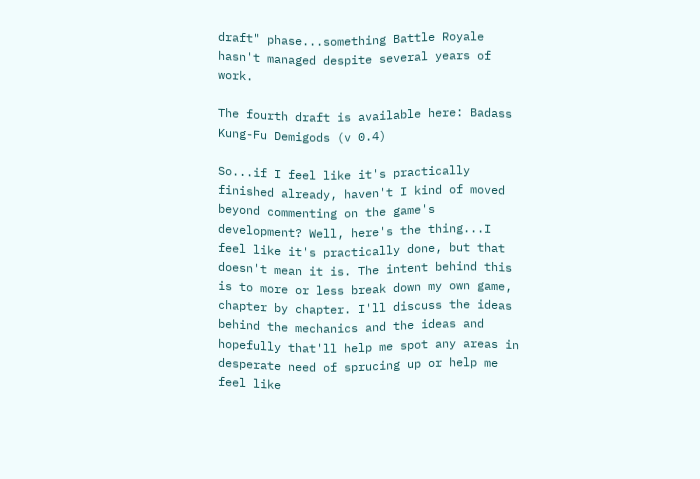draft" phase...something Battle Royale hasn't managed despite several years of work.

The fourth draft is available here: Badass Kung-Fu Demigods (v 0.4)

So...if I feel like it's practically finished already, haven't I kind of moved beyond commenting on the game's development? Well, here's the thing...I feel like it's practically done, but that doesn't mean it is. The intent behind this is to more or less break down my own game, chapter by chapter. I'll discuss the ideas behind the mechanics and the ideas and hopefully that'll help me spot any areas in desperate need of sprucing up or help me feel like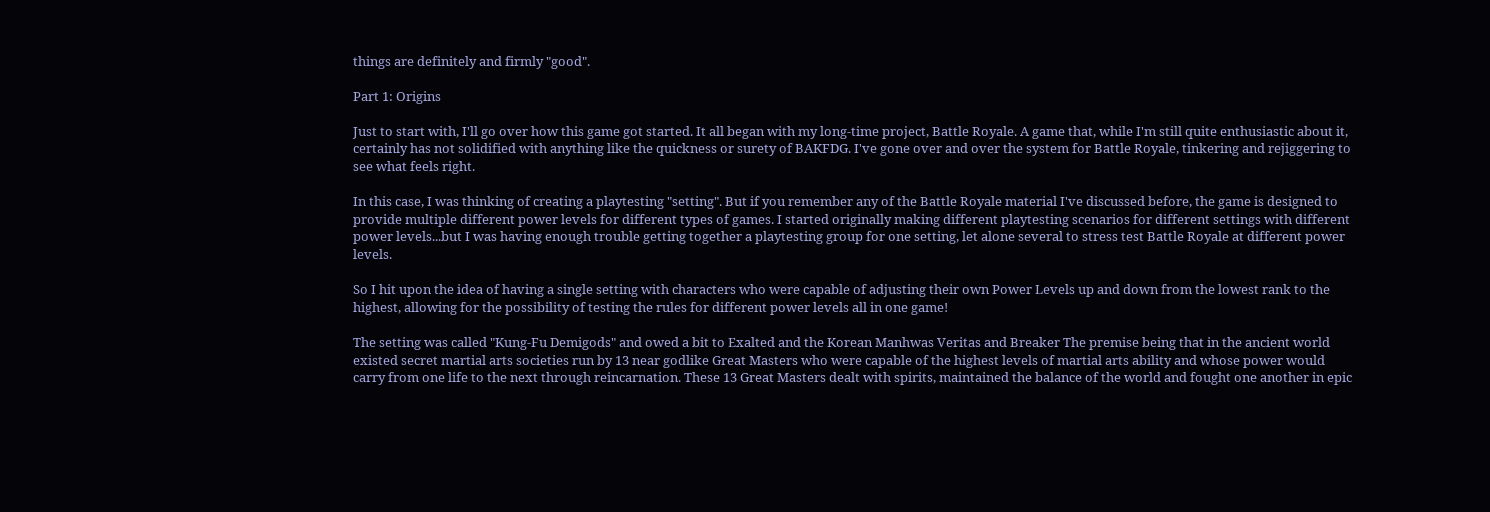things are definitely and firmly "good".

Part 1: Origins

Just to start with, I'll go over how this game got started. It all began with my long-time project, Battle Royale. A game that, while I'm still quite enthusiastic about it, certainly has not solidified with anything like the quickness or surety of BAKFDG. I've gone over and over the system for Battle Royale, tinkering and rejiggering to see what feels right.

In this case, I was thinking of creating a playtesting "setting". But if you remember any of the Battle Royale material I've discussed before, the game is designed to provide multiple different power levels for different types of games. I started originally making different playtesting scenarios for different settings with different power levels...but I was having enough trouble getting together a playtesting group for one setting, let alone several to stress test Battle Royale at different power levels.

So I hit upon the idea of having a single setting with characters who were capable of adjusting their own Power Levels up and down from the lowest rank to the highest, allowing for the possibility of testing the rules for different power levels all in one game!

The setting was called "Kung-Fu Demigods" and owed a bit to Exalted and the Korean Manhwas Veritas and Breaker The premise being that in the ancient world existed secret martial arts societies run by 13 near godlike Great Masters who were capable of the highest levels of martial arts ability and whose power would carry from one life to the next through reincarnation. These 13 Great Masters dealt with spirits, maintained the balance of the world and fought one another in epic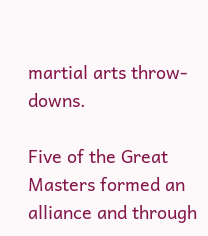martial arts throw-downs.

Five of the Great Masters formed an alliance and through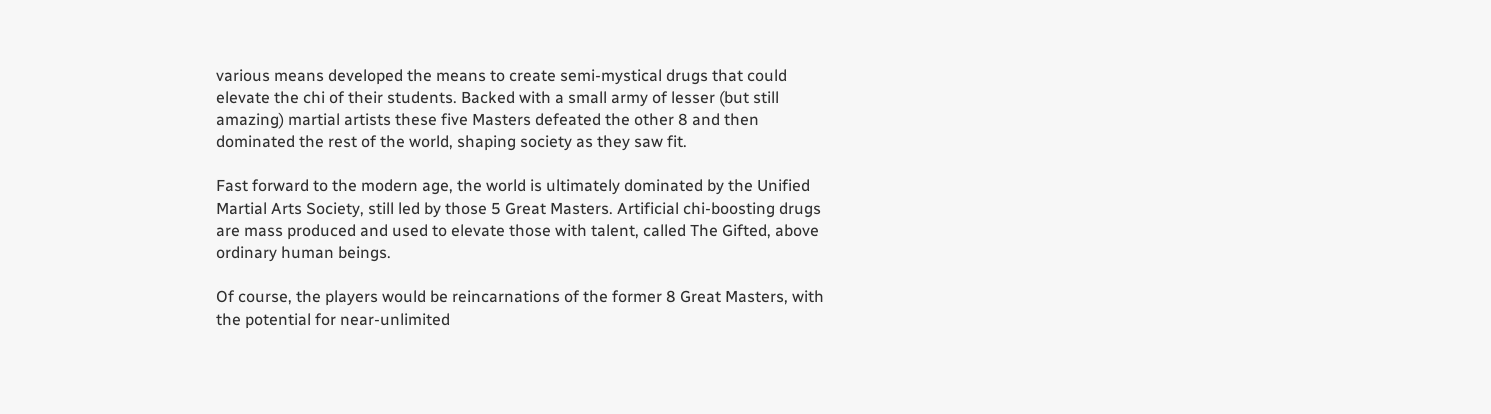various means developed the means to create semi-mystical drugs that could elevate the chi of their students. Backed with a small army of lesser (but still amazing) martial artists these five Masters defeated the other 8 and then dominated the rest of the world, shaping society as they saw fit.

Fast forward to the modern age, the world is ultimately dominated by the Unified Martial Arts Society, still led by those 5 Great Masters. Artificial chi-boosting drugs are mass produced and used to elevate those with talent, called The Gifted, above ordinary human beings.

Of course, the players would be reincarnations of the former 8 Great Masters, with the potential for near-unlimited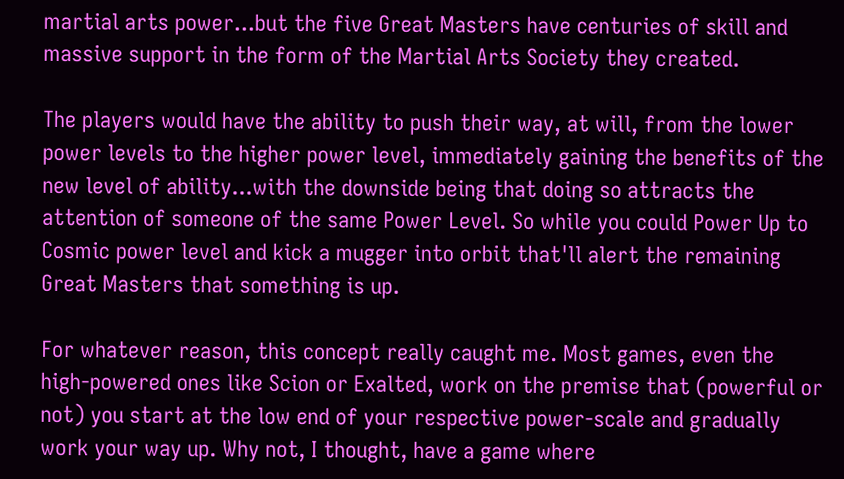martial arts power...but the five Great Masters have centuries of skill and massive support in the form of the Martial Arts Society they created.

The players would have the ability to push their way, at will, from the lower power levels to the higher power level, immediately gaining the benefits of the new level of ability...with the downside being that doing so attracts the attention of someone of the same Power Level. So while you could Power Up to Cosmic power level and kick a mugger into orbit that'll alert the remaining Great Masters that something is up.

For whatever reason, this concept really caught me. Most games, even the high-powered ones like Scion or Exalted, work on the premise that (powerful or not) you start at the low end of your respective power-scale and gradually work your way up. Why not, I thought, have a game where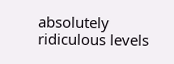absolutely ridiculous levels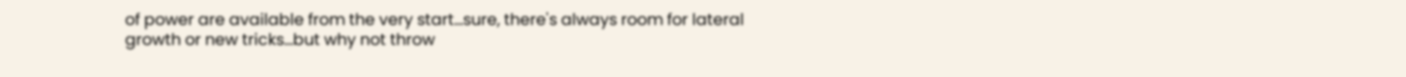of power are available from the very start...sure, there's always room for lateral growth or new tricks...but why not throw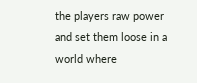the players raw power and set them loose in a world where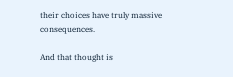their choices have truly massive consequences.

And that thought is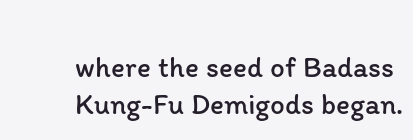where the seed of Badass Kung-Fu Demigods began.